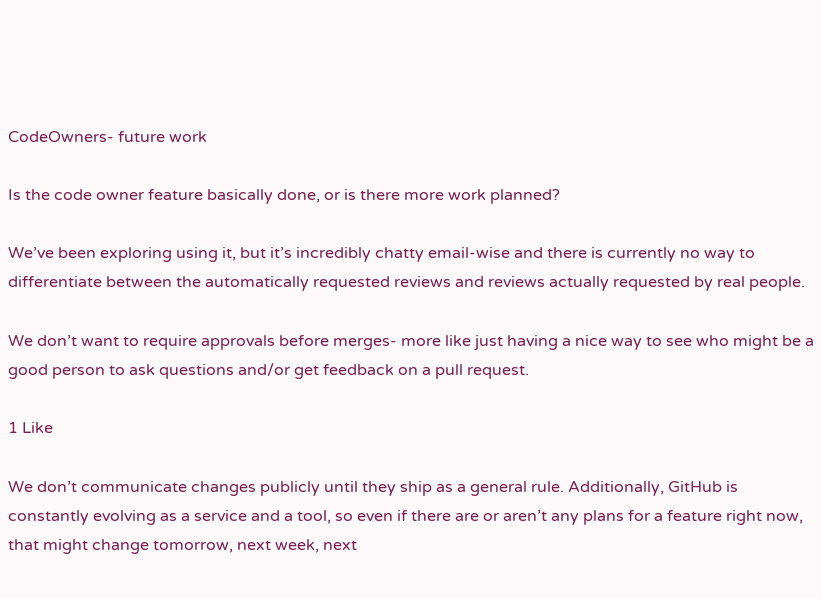CodeOwners- future work

Is the code owner feature basically done, or is there more work planned?

We’ve been exploring using it, but it’s incredibly chatty email-wise and there is currently no way to differentiate between the automatically requested reviews and reviews actually requested by real people.

We don’t want to require approvals before merges- more like just having a nice way to see who might be a good person to ask questions and/or get feedback on a pull request.

1 Like

We don’t communicate changes publicly until they ship as a general rule. Additionally, GitHub is constantly evolving as a service and a tool, so even if there are or aren’t any plans for a feature right now, that might change tomorrow, next week, next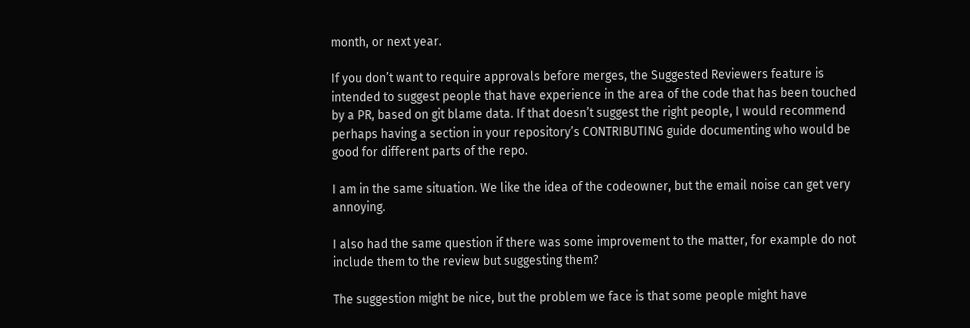month, or next year.

If you don’t want to require approvals before merges, the Suggested Reviewers feature is intended to suggest people that have experience in the area of the code that has been touched by a PR, based on git blame data. If that doesn’t suggest the right people, I would recommend perhaps having a section in your repository’s CONTRIBUTING guide documenting who would be good for different parts of the repo.

I am in the same situation. We like the idea of the codeowner, but the email noise can get very annoying.

I also had the same question if there was some improvement to the matter, for example do not include them to the review but suggesting them?

The suggestion might be nice, but the problem we face is that some people might have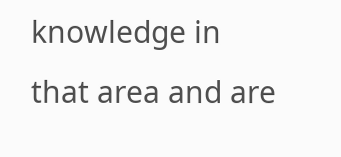knowledge in that area and are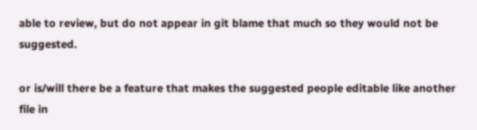able to review, but do not appear in git blame that much so they would not be suggested.

or is/will there be a feature that makes the suggested people editable like another file in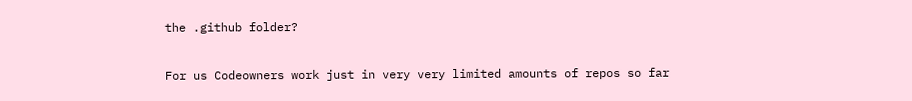the .github folder?

For us Codeowners work just in very very limited amounts of repos so far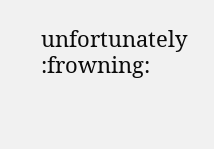unfortunately :frowning: